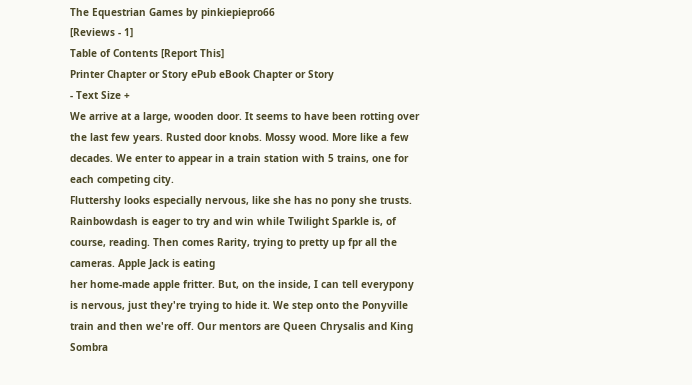The Equestrian Games by pinkiepiepro66
[Reviews - 1]
Table of Contents [Report This]
Printer Chapter or Story ePub eBook Chapter or Story
- Text Size +
We arrive at a large, wooden door. It seems to have been rotting over the last few years. Rusted door knobs. Mossy wood. More like a few decades. We enter to appear in a train station with 5 trains, one for each competing city.
Fluttershy looks especially nervous, like she has no pony she trusts. Rainbowdash is eager to try and win while Twilight Sparkle is, of course, reading. Then comes Rarity, trying to pretty up fpr all the cameras. Apple Jack is eating
her home-made apple fritter. But, on the inside, I can tell everypony is nervous, just they're trying to hide it. We step onto the Ponyville train and then we're off. Our mentors are Queen Chrysalis and King Sombra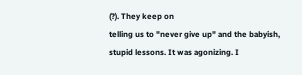(?). They keep on
telling us to "never give up" and the babyish, stupid lessons. It was agonizing. I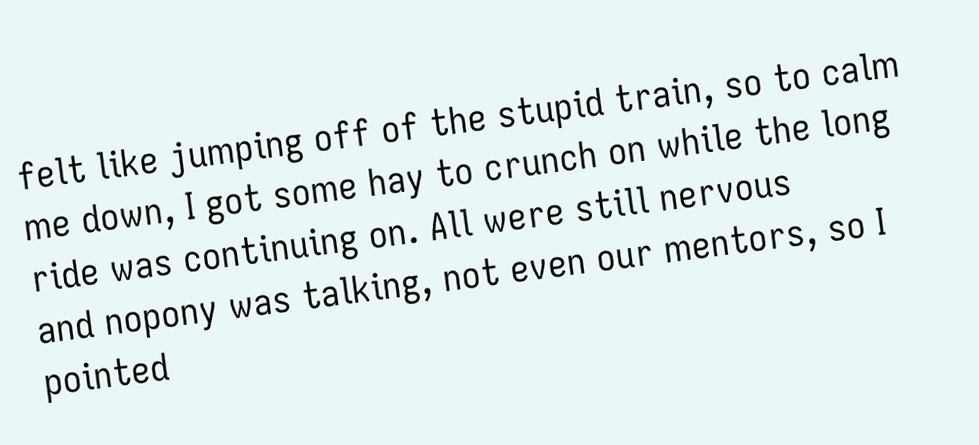felt like jumping off of the stupid train, so to calm me down, I got some hay to crunch on while the long ride was continuing on. All were still nervous
and nopony was talking, not even our mentors, so I pointed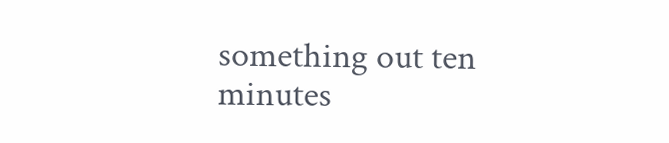something out ten minutes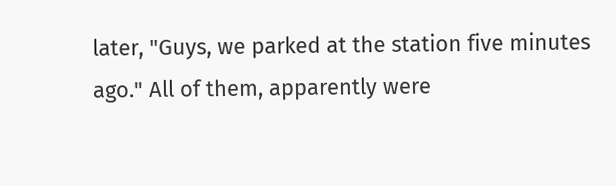later, "Guys, we parked at the station five minutes ago." All of them, apparently were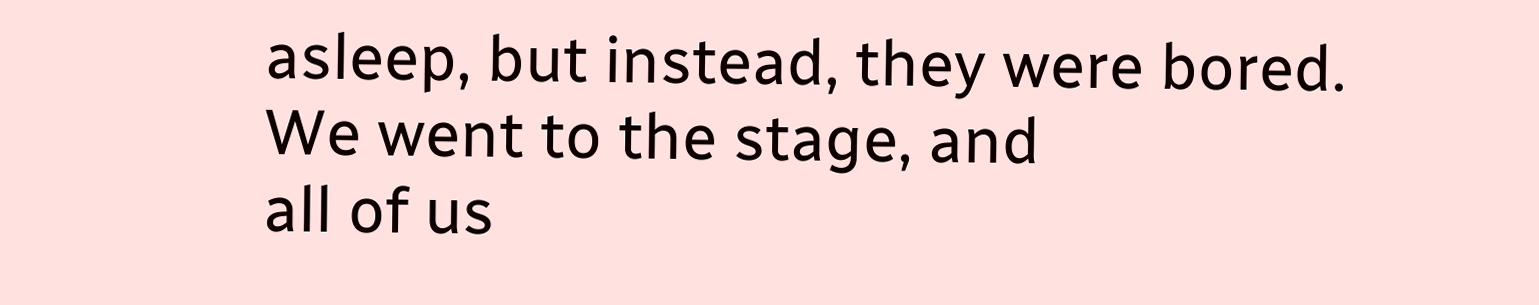asleep, but instead, they were bored. We went to the stage, and
all of us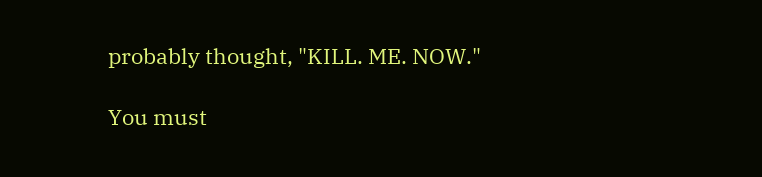probably thought, "KILL. ME. NOW."

You must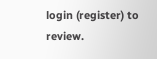login (register) to review.